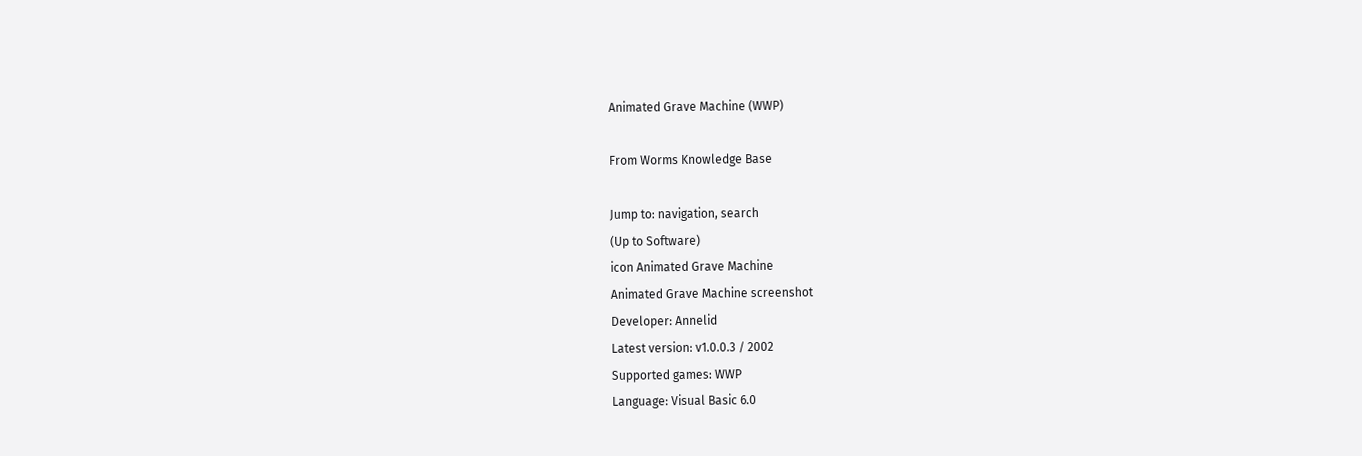Animated Grave Machine (WWP)

From Worms Knowledge Base

Jump to: navigation, search
(Up to Software)
icon Animated Grave Machine
Animated Grave Machine screenshot
Developer: Annelid
Latest version: v1.0.0.3 / 2002
Supported games: WWP
Language: Visual Basic 6.0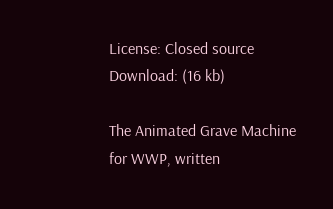License: Closed source
Download: (16 kb)

The Animated Grave Machine for WWP, written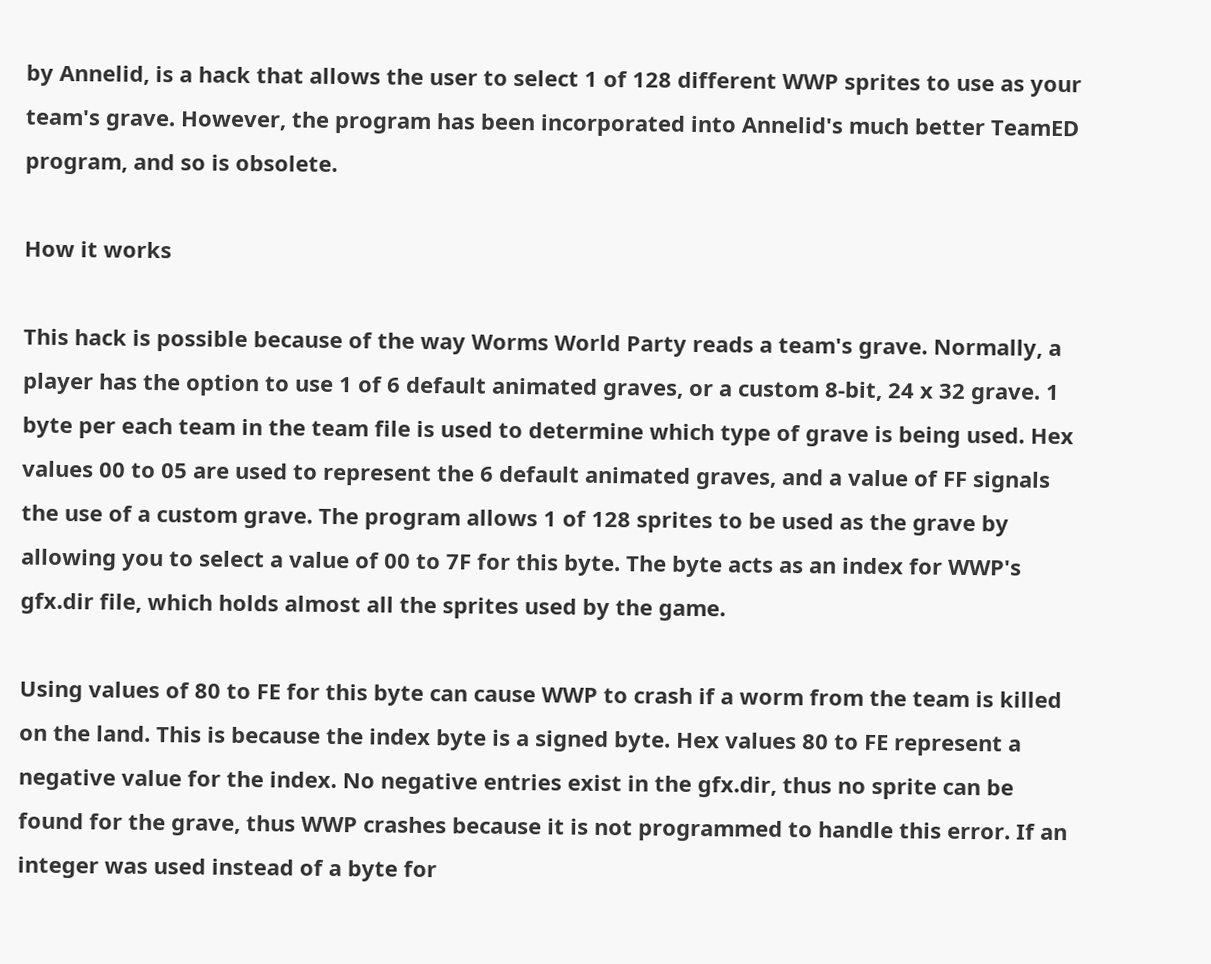by Annelid, is a hack that allows the user to select 1 of 128 different WWP sprites to use as your team's grave. However, the program has been incorporated into Annelid's much better TeamED program, and so is obsolete.

How it works

This hack is possible because of the way Worms World Party reads a team's grave. Normally, a player has the option to use 1 of 6 default animated graves, or a custom 8-bit, 24 x 32 grave. 1 byte per each team in the team file is used to determine which type of grave is being used. Hex values 00 to 05 are used to represent the 6 default animated graves, and a value of FF signals the use of a custom grave. The program allows 1 of 128 sprites to be used as the grave by allowing you to select a value of 00 to 7F for this byte. The byte acts as an index for WWP's gfx.dir file, which holds almost all the sprites used by the game.

Using values of 80 to FE for this byte can cause WWP to crash if a worm from the team is killed on the land. This is because the index byte is a signed byte. Hex values 80 to FE represent a negative value for the index. No negative entries exist in the gfx.dir, thus no sprite can be found for the grave, thus WWP crashes because it is not programmed to handle this error. If an integer was used instead of a byte for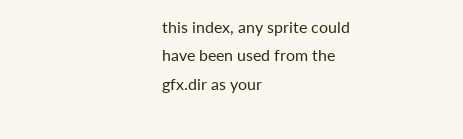this index, any sprite could have been used from the gfx.dir as your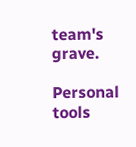team's grave.

Personal tools